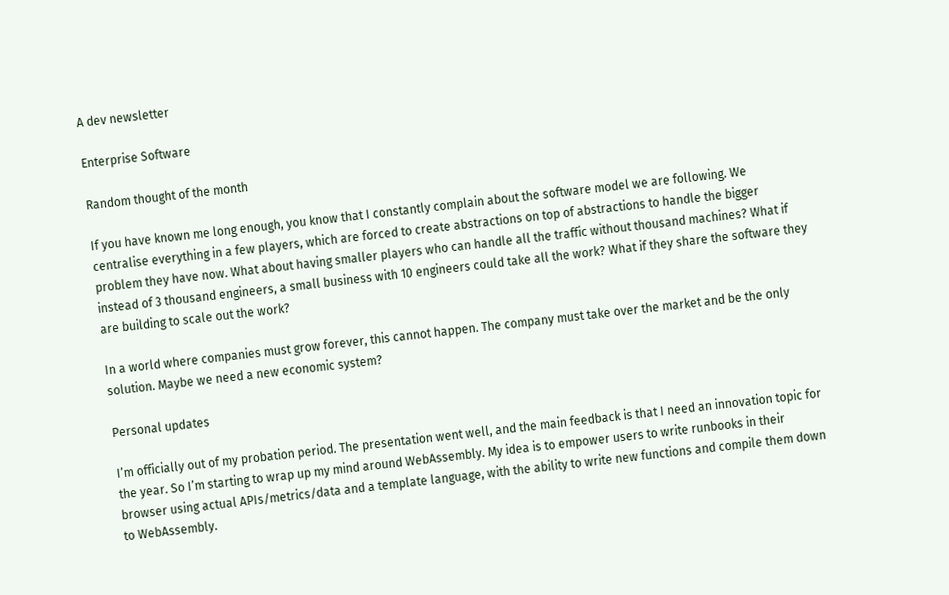A dev newsletter

Enterprise Software

Random thought of the month

If you have known me long enough, you know that I constantly complain about the software model we are following. We centralise everything in a few players, which are forced to create abstractions on top of abstractions to handle the bigger problem they have now. What about having smaller players who can handle all the traffic without thousand machines? What if instead of 3 thousand engineers, a small business with 10 engineers could take all the work? What if they share the software they are building to scale out the work?

In a world where companies must grow forever, this cannot happen. The company must take over the market and be the only solution. Maybe we need a new economic system?

Personal updates

I’m officially out of my probation period. The presentation went well, and the main feedback is that I need an innovation topic for the year. So I’m starting to wrap up my mind around WebAssembly. My idea is to empower users to write runbooks in their browser using actual APIs/metrics/data and a template language, with the ability to write new functions and compile them down to WebAssembly.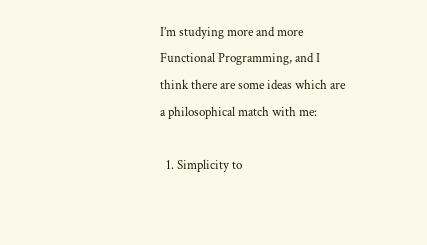I’m studying more and more Functional Programming, and I think there are some ideas which are a philosophical match with me:

  1. Simplicity to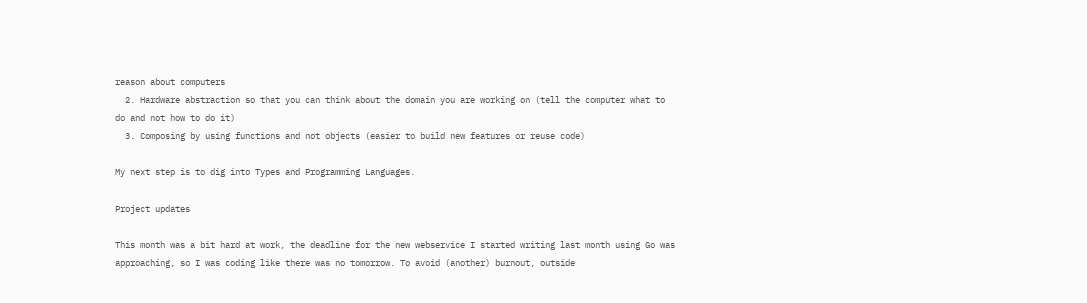reason about computers
  2. Hardware abstraction so that you can think about the domain you are working on (tell the computer what to do and not how to do it)
  3. Composing by using functions and not objects (easier to build new features or reuse code)

My next step is to dig into Types and Programming Languages.

Project updates

This month was a bit hard at work, the deadline for the new webservice I started writing last month using Go was approaching, so I was coding like there was no tomorrow. To avoid (another) burnout, outside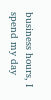business hours, I spend my day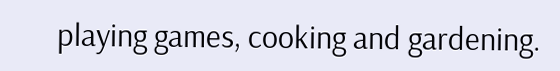playing games, cooking and gardening.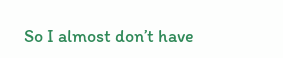So I almost don’t have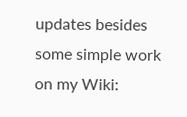updates besides some simple work on my Wiki: